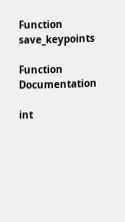Function save_keypoints

Function Documentation

int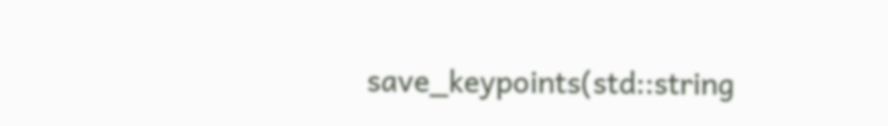save_keypoints(std::string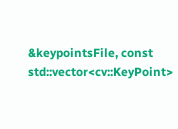&keypointsFile, const std::vector<cv::KeyPoint>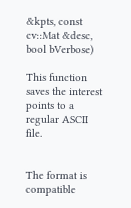&kpts, const cv::Mat &desc, bool bVerbose)

This function saves the interest points to a regular ASCII file.


The format is compatible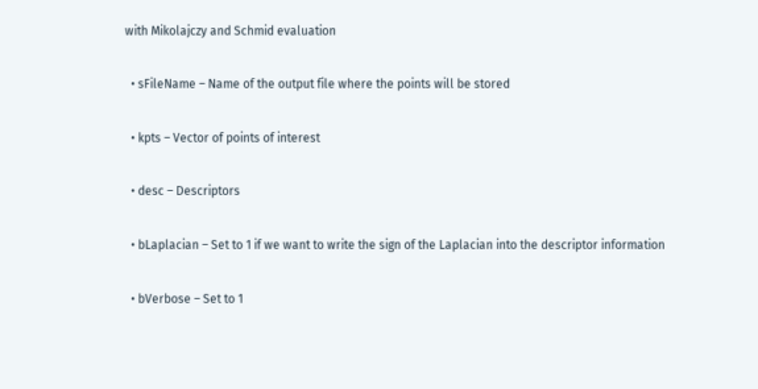with Mikolajczy and Schmid evaluation

  • sFileName – Name of the output file where the points will be stored

  • kpts – Vector of points of interest

  • desc – Descriptors

  • bLaplacian – Set to 1 if we want to write the sign of the Laplacian into the descriptor information

  • bVerbose – Set to 1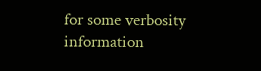for some verbosity information